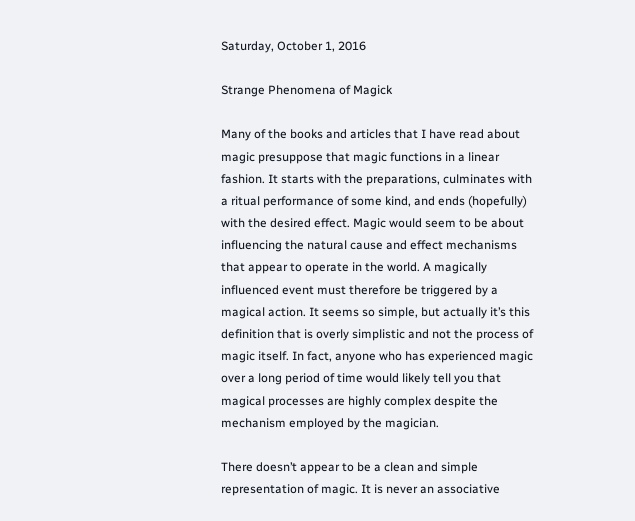Saturday, October 1, 2016

Strange Phenomena of Magick

Many of the books and articles that I have read about magic presuppose that magic functions in a linear fashion. It starts with the preparations, culminates with a ritual performance of some kind, and ends (hopefully) with the desired effect. Magic would seem to be about influencing the natural cause and effect mechanisms that appear to operate in the world. A magically influenced event must therefore be triggered by a magical action. It seems so simple, but actually it’s this definition that is overly simplistic and not the process of magic itself. In fact, anyone who has experienced magic over a long period of time would likely tell you that magical processes are highly complex despite the mechanism employed by the magician.

There doesn’t appear to be a clean and simple representation of magic. It is never an associative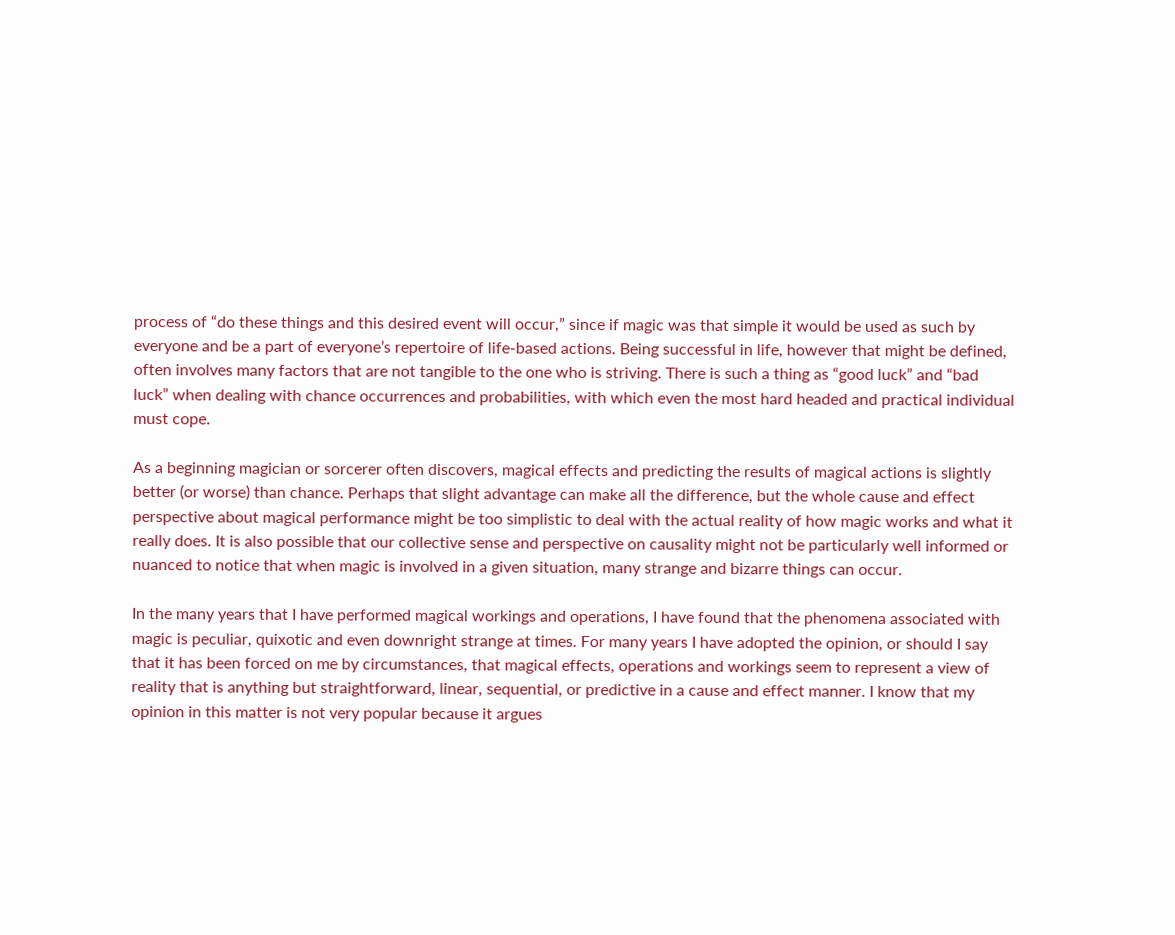process of “do these things and this desired event will occur,” since if magic was that simple it would be used as such by everyone and be a part of everyone’s repertoire of life-based actions. Being successful in life, however that might be defined, often involves many factors that are not tangible to the one who is striving. There is such a thing as “good luck” and “bad luck” when dealing with chance occurrences and probabilities, with which even the most hard headed and practical individual must cope.

As a beginning magician or sorcerer often discovers, magical effects and predicting the results of magical actions is slightly better (or worse) than chance. Perhaps that slight advantage can make all the difference, but the whole cause and effect perspective about magical performance might be too simplistic to deal with the actual reality of how magic works and what it really does. It is also possible that our collective sense and perspective on causality might not be particularly well informed or nuanced to notice that when magic is involved in a given situation, many strange and bizarre things can occur.

In the many years that I have performed magical workings and operations, I have found that the phenomena associated with magic is peculiar, quixotic and even downright strange at times. For many years I have adopted the opinion, or should I say that it has been forced on me by circumstances, that magical effects, operations and workings seem to represent a view of reality that is anything but straightforward, linear, sequential, or predictive in a cause and effect manner. I know that my opinion in this matter is not very popular because it argues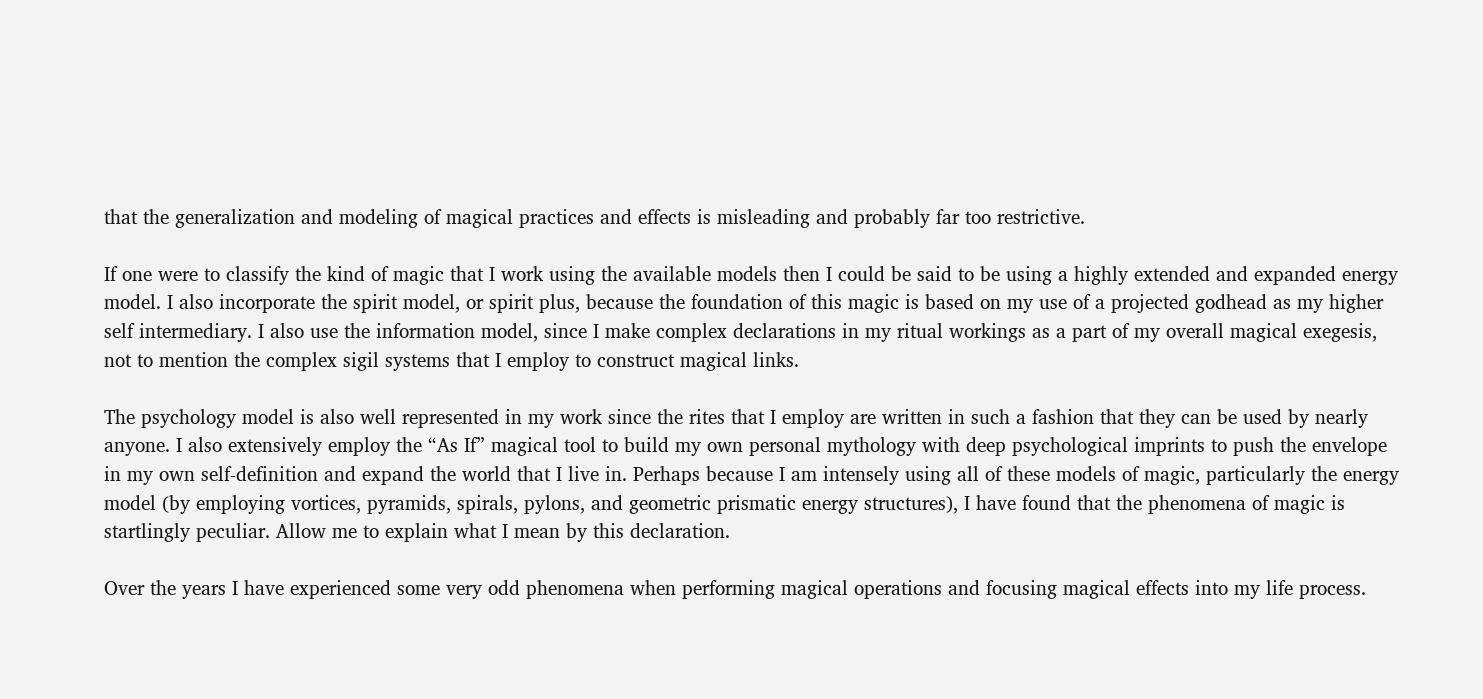that the generalization and modeling of magical practices and effects is misleading and probably far too restrictive.

If one were to classify the kind of magic that I work using the available models then I could be said to be using a highly extended and expanded energy model. I also incorporate the spirit model, or spirit plus, because the foundation of this magic is based on my use of a projected godhead as my higher self intermediary. I also use the information model, since I make complex declarations in my ritual workings as a part of my overall magical exegesis, not to mention the complex sigil systems that I employ to construct magical links.

The psychology model is also well represented in my work since the rites that I employ are written in such a fashion that they can be used by nearly anyone. I also extensively employ the “As If” magical tool to build my own personal mythology with deep psychological imprints to push the envelope in my own self-definition and expand the world that I live in. Perhaps because I am intensely using all of these models of magic, particularly the energy model (by employing vortices, pyramids, spirals, pylons, and geometric prismatic energy structures), I have found that the phenomena of magic is startlingly peculiar. Allow me to explain what I mean by this declaration.

Over the years I have experienced some very odd phenomena when performing magical operations and focusing magical effects into my life process.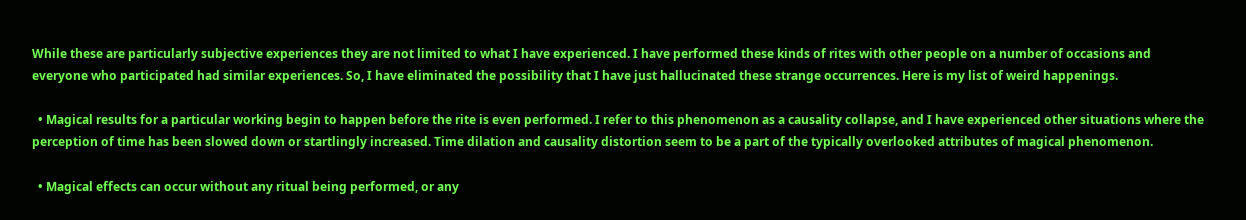While these are particularly subjective experiences they are not limited to what I have experienced. I have performed these kinds of rites with other people on a number of occasions and everyone who participated had similar experiences. So, I have eliminated the possibility that I have just hallucinated these strange occurrences. Here is my list of weird happenings.

  • Magical results for a particular working begin to happen before the rite is even performed. I refer to this phenomenon as a causality collapse, and I have experienced other situations where the perception of time has been slowed down or startlingly increased. Time dilation and causality distortion seem to be a part of the typically overlooked attributes of magical phenomenon.

  • Magical effects can occur without any ritual being performed, or any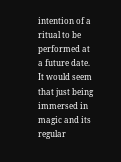intention of a ritual to be performed at a future date. It would seem that just being immersed in magic and its regular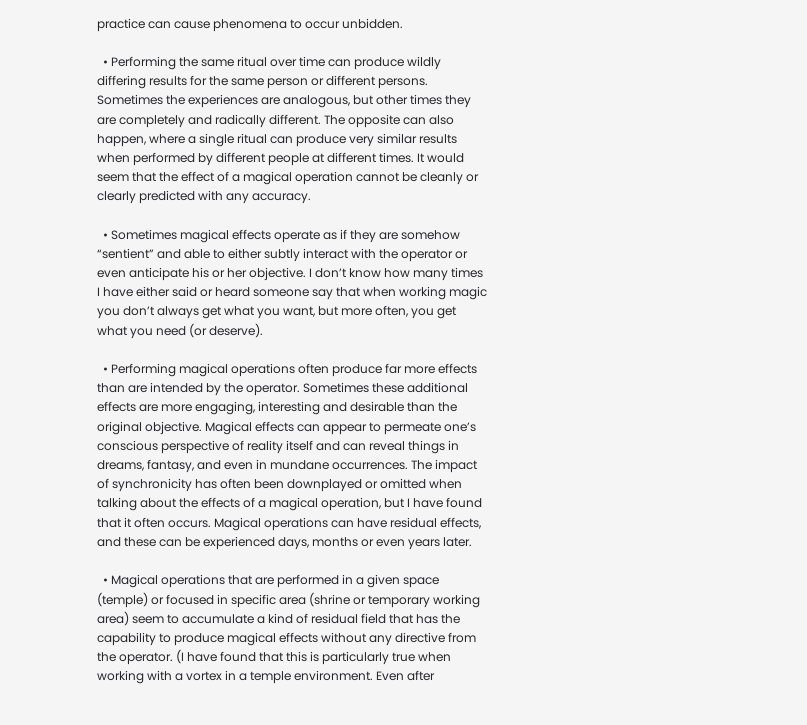practice can cause phenomena to occur unbidden.

  • Performing the same ritual over time can produce wildly differing results for the same person or different persons. Sometimes the experiences are analogous, but other times they are completely and radically different. The opposite can also happen, where a single ritual can produce very similar results when performed by different people at different times. It would seem that the effect of a magical operation cannot be cleanly or clearly predicted with any accuracy.

  • Sometimes magical effects operate as if they are somehow “sentient” and able to either subtly interact with the operator or even anticipate his or her objective. I don’t know how many times I have either said or heard someone say that when working magic you don’t always get what you want, but more often, you get what you need (or deserve).

  • Performing magical operations often produce far more effects than are intended by the operator. Sometimes these additional effects are more engaging, interesting and desirable than the original objective. Magical effects can appear to permeate one’s conscious perspective of reality itself and can reveal things in dreams, fantasy, and even in mundane occurrences. The impact of synchronicity has often been downplayed or omitted when talking about the effects of a magical operation, but I have found that it often occurs. Magical operations can have residual effects, and these can be experienced days, months or even years later.

  • Magical operations that are performed in a given space (temple) or focused in specific area (shrine or temporary working area) seem to accumulate a kind of residual field that has the capability to produce magical effects without any directive from the operator. (I have found that this is particularly true when working with a vortex in a temple environment. Even after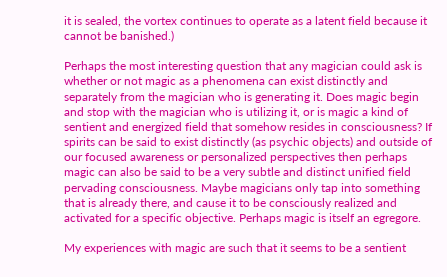it is sealed, the vortex continues to operate as a latent field because it cannot be banished.)

Perhaps the most interesting question that any magician could ask is whether or not magic as a phenomena can exist distinctly and separately from the magician who is generating it. Does magic begin and stop with the magician who is utilizing it, or is magic a kind of sentient and energized field that somehow resides in consciousness? If spirits can be said to exist distinctly (as psychic objects) and outside of our focused awareness or personalized perspectives then perhaps magic can also be said to be a very subtle and distinct unified field pervading consciousness. Maybe magicians only tap into something that is already there, and cause it to be consciously realized and activated for a specific objective. Perhaps magic is itself an egregore.

My experiences with magic are such that it seems to be a sentient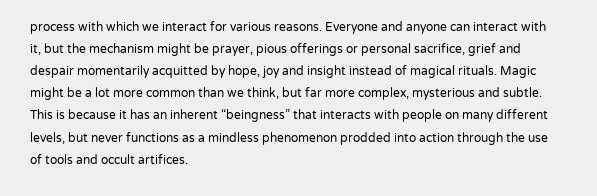process with which we interact for various reasons. Everyone and anyone can interact with it, but the mechanism might be prayer, pious offerings or personal sacrifice, grief and despair momentarily acquitted by hope, joy and insight instead of magical rituals. Magic might be a lot more common than we think, but far more complex, mysterious and subtle. This is because it has an inherent “beingness” that interacts with people on many different levels, but never functions as a mindless phenomenon prodded into action through the use of tools and occult artifices.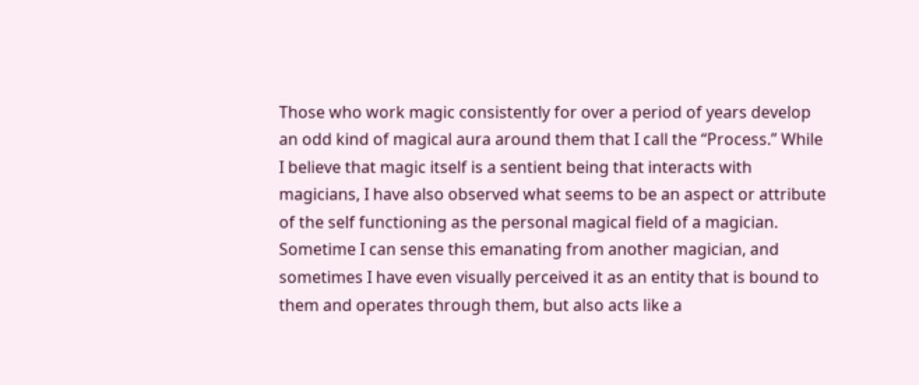Those who work magic consistently for over a period of years develop an odd kind of magical aura around them that I call the “Process.” While I believe that magic itself is a sentient being that interacts with magicians, I have also observed what seems to be an aspect or attribute of the self functioning as the personal magical field of a magician. Sometime I can sense this emanating from another magician, and sometimes I have even visually perceived it as an entity that is bound to them and operates through them, but also acts like a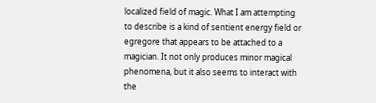localized field of magic. What I am attempting to describe is a kind of sentient energy field or egregore that appears to be attached to a magician. It not only produces minor magical phenomena, but it also seems to interact with the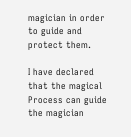magician in order to guide and protect them.

I have declared that the magical Process can guide the magician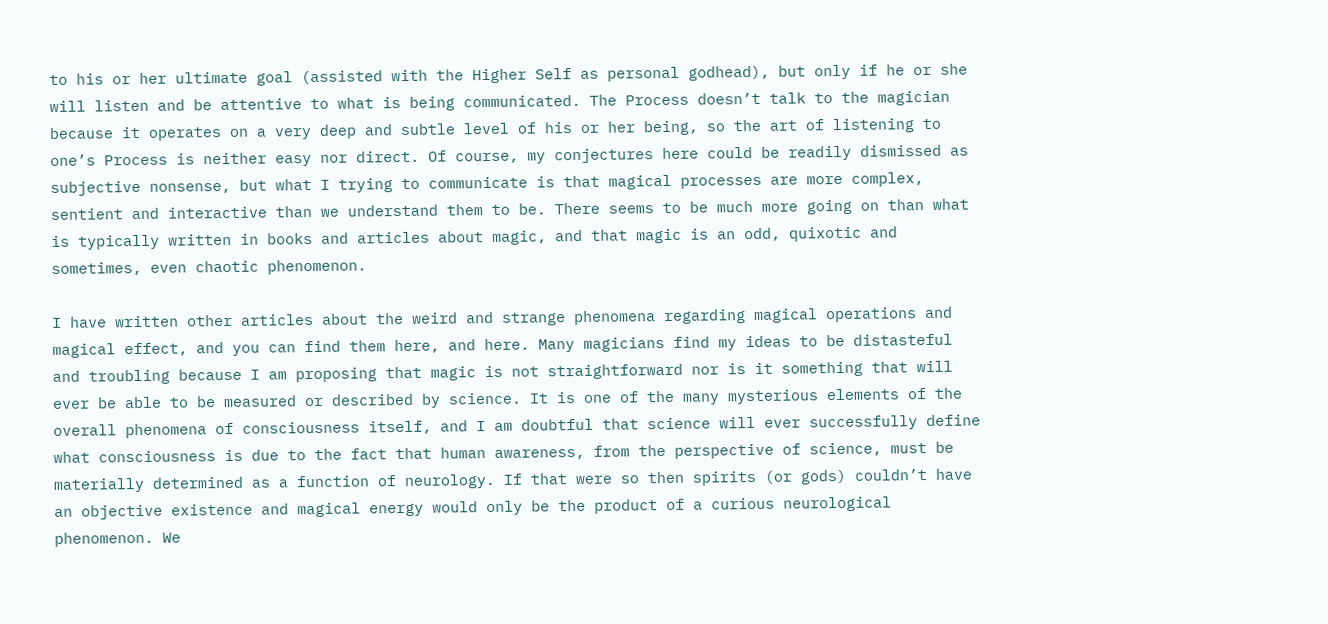to his or her ultimate goal (assisted with the Higher Self as personal godhead), but only if he or she will listen and be attentive to what is being communicated. The Process doesn’t talk to the magician because it operates on a very deep and subtle level of his or her being, so the art of listening to one’s Process is neither easy nor direct. Of course, my conjectures here could be readily dismissed as subjective nonsense, but what I trying to communicate is that magical processes are more complex, sentient and interactive than we understand them to be. There seems to be much more going on than what is typically written in books and articles about magic, and that magic is an odd, quixotic and sometimes, even chaotic phenomenon.

I have written other articles about the weird and strange phenomena regarding magical operations and magical effect, and you can find them here, and here. Many magicians find my ideas to be distasteful and troubling because I am proposing that magic is not straightforward nor is it something that will ever be able to be measured or described by science. It is one of the many mysterious elements of the overall phenomena of consciousness itself, and I am doubtful that science will ever successfully define what consciousness is due to the fact that human awareness, from the perspective of science, must be materially determined as a function of neurology. If that were so then spirits (or gods) couldn’t have an objective existence and magical energy would only be the product of a curious neurological phenomenon. We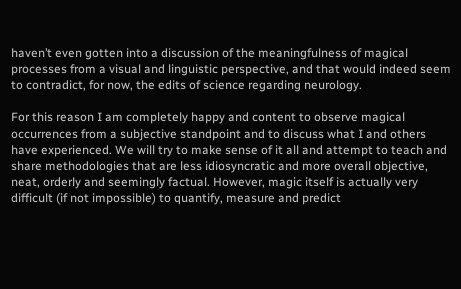haven’t even gotten into a discussion of the meaningfulness of magical processes from a visual and linguistic perspective, and that would indeed seem to contradict, for now, the edits of science regarding neurology.

For this reason I am completely happy and content to observe magical occurrences from a subjective standpoint and to discuss what I and others have experienced. We will try to make sense of it all and attempt to teach and share methodologies that are less idiosyncratic and more overall objective, neat, orderly and seemingly factual. However, magic itself is actually very difficult (if not impossible) to quantify, measure and predict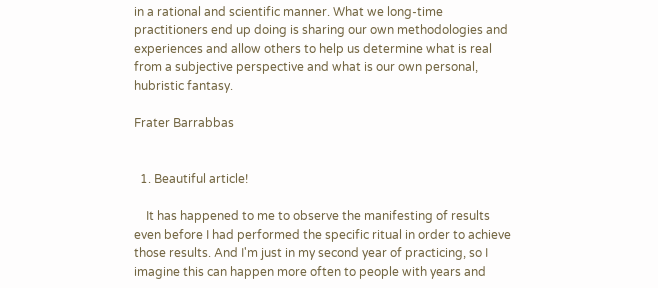in a rational and scientific manner. What we long-time practitioners end up doing is sharing our own methodologies and experiences and allow others to help us determine what is real from a subjective perspective and what is our own personal, hubristic fantasy.

Frater Barrabbas


  1. Beautiful article!

    It has happened to me to observe the manifesting of results even before I had performed the specific ritual in order to achieve those results. And I'm just in my second year of practicing, so I imagine this can happen more often to people with years and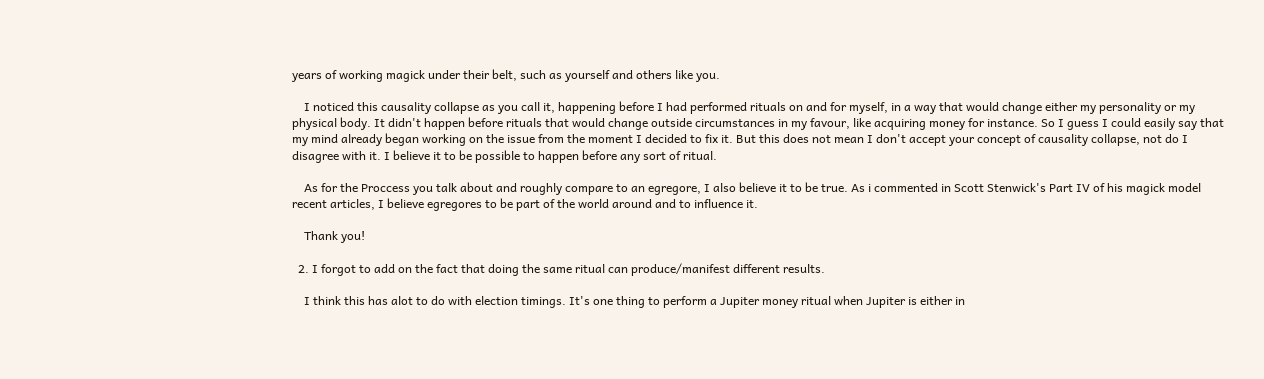years of working magick under their belt, such as yourself and others like you.

    I noticed this causality collapse as you call it, happening before I had performed rituals on and for myself, in a way that would change either my personality or my physical body. It didn't happen before rituals that would change outside circumstances in my favour, like acquiring money for instance. So I guess I could easily say that my mind already began working on the issue from the moment I decided to fix it. But this does not mean I don't accept your concept of causality collapse, not do I disagree with it. I believe it to be possible to happen before any sort of ritual.

    As for the Proccess you talk about and roughly compare to an egregore, I also believe it to be true. As i commented in Scott Stenwick's Part IV of his magick model recent articles, I believe egregores to be part of the world around and to influence it.

    Thank you!

  2. I forgot to add on the fact that doing the same ritual can produce/manifest different results.

    I think this has alot to do with election timings. It's one thing to perform a Jupiter money ritual when Jupiter is either in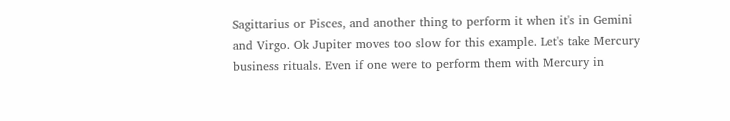Sagittarius or Pisces, and another thing to perform it when it's in Gemini and Virgo. Ok Jupiter moves too slow for this example. Let's take Mercury business rituals. Even if one were to perform them with Mercury in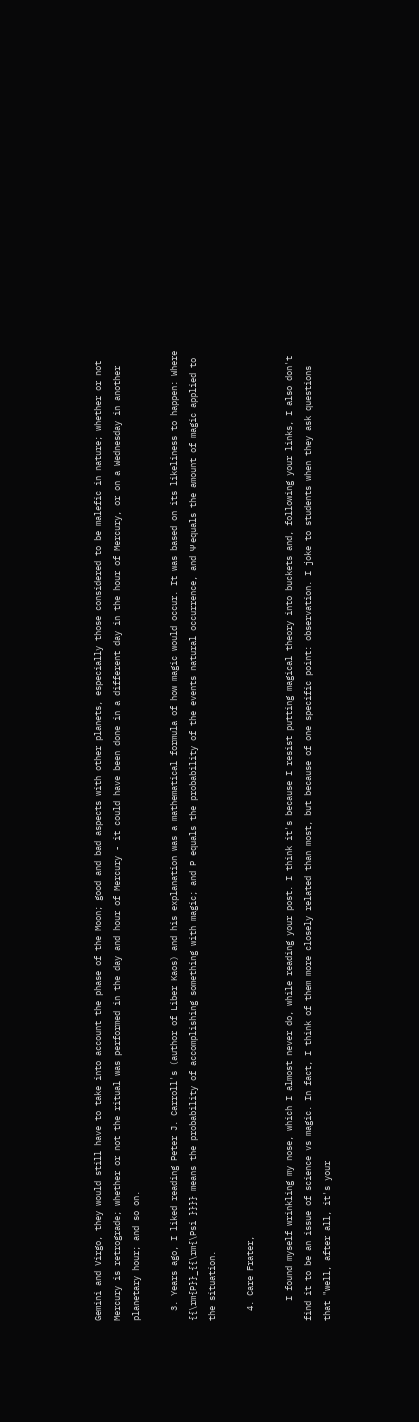Gemini and Virgo, they would still have to take into account the phase of the Moon; good and bad aspects with other planets, especially those considered to be malefic in nature; whether or not Mercury is retrograde; whether or not the ritual was performed in the day and hour of Mercury - it could have been done in a different day in the hour of Mercury, or on a Wednesday in another planetary hour; and so on.

  3. Years ago, I liked reading Peter J. Carroll's (author of Liber Kaos) and his explanation was a mathematical formula of how magic would occur. It was based on its likeliness to happen: Where {{\rm{P}}_{{\rm{\Psi }}}} means the probability of accomplishing something with magic; and P equals the probability of the events natural occurrence, and Ψ equals the amount of magic applied to the situation.

  4. Care Frater,

    I found myself wrinkling my nose, which I almost never do, while reading your post. I think it's because I resist putting magical theory into buckets and, following your links, I also don't find it to be an issue of science vs magic. In fact, I think of them more closely related than most, but because of one specific point: observation. I joke to students when they ask questions that "well, after all, it's your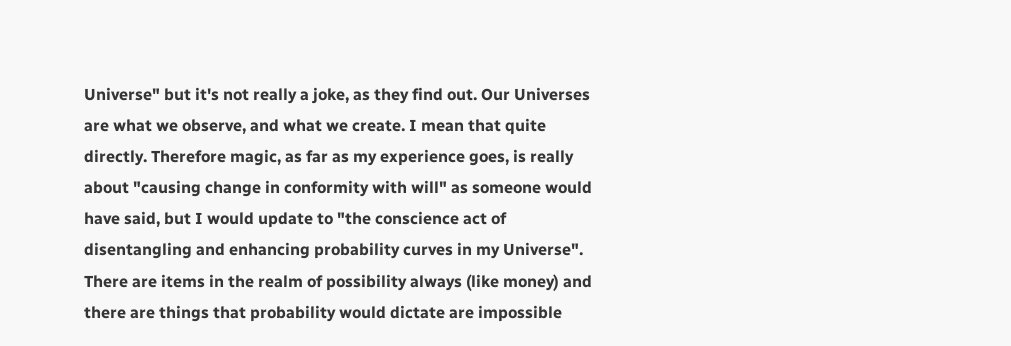Universe" but it's not really a joke, as they find out. Our Universes are what we observe, and what we create. I mean that quite directly. Therefore magic, as far as my experience goes, is really about "causing change in conformity with will" as someone would have said, but I would update to "the conscience act of disentangling and enhancing probability curves in my Universe". There are items in the realm of possibility always (like money) and there are things that probability would dictate are impossible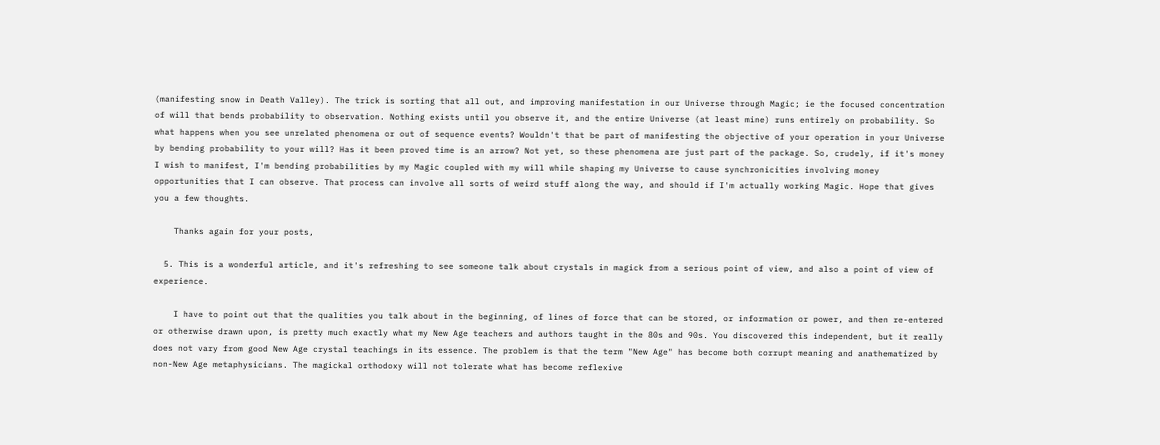(manifesting snow in Death Valley). The trick is sorting that all out, and improving manifestation in our Universe through Magic; ie the focused concentration of will that bends probability to observation. Nothing exists until you observe it, and the entire Universe (at least mine) runs entirely on probability. So what happens when you see unrelated phenomena or out of sequence events? Wouldn't that be part of manifesting the objective of your operation in your Universe by bending probability to your will? Has it been proved time is an arrow? Not yet, so these phenomena are just part of the package. So, crudely, if it's money I wish to manifest, I'm bending probabilities by my Magic coupled with my will while shaping my Universe to cause synchronicities involving money opportunities that I can observe. That process can involve all sorts of weird stuff along the way, and should if I'm actually working Magic. Hope that gives you a few thoughts.

    Thanks again for your posts,

  5. This is a wonderful article, and it's refreshing to see someone talk about crystals in magick from a serious point of view, and also a point of view of experience.

    I have to point out that the qualities you talk about in the beginning, of lines of force that can be stored, or information or power, and then re-entered or otherwise drawn upon, is pretty much exactly what my New Age teachers and authors taught in the 80s and 90s. You discovered this independent, but it really does not vary from good New Age crystal teachings in its essence. The problem is that the term "New Age" has become both corrupt meaning and anathematized by non-New Age metaphysicians. The magickal orthodoxy will not tolerate what has become reflexive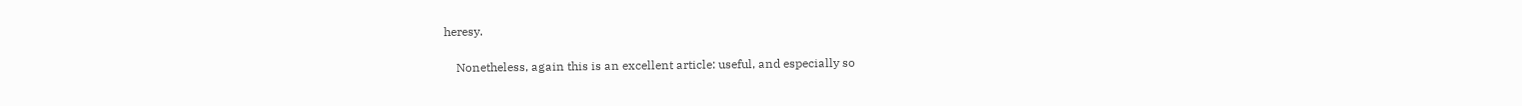heresy.

    Nonetheless, again this is an excellent article: useful, and especially so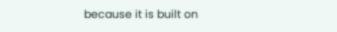because it is built on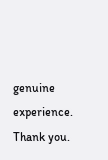genuine experience. Thank you.